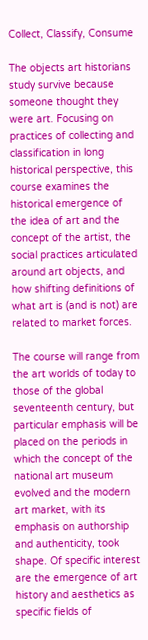Collect, Classify, Consume

The objects art historians study survive because someone thought they were art. Focusing on practices of collecting and classification in long historical perspective, this course examines the historical emergence of the idea of art and the concept of the artist, the social practices articulated around art objects, and how shifting definitions of what art is (and is not) are related to market forces.

The course will range from the art worlds of today to those of the global seventeenth century, but particular emphasis will be placed on the periods in which the concept of the national art museum evolved and the modern art market, with its emphasis on authorship and authenticity, took shape. Of specific interest are the emergence of art history and aesthetics as specific fields of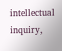intellectual inquiry,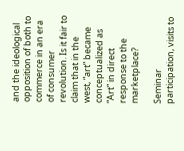and the ideological opposition of both to commerce in an era of consumer revolution. Is it fair to claim that in the west, “art” became conceptualized as “Art” in direct response to the marketplace?

Seminar participation, visits to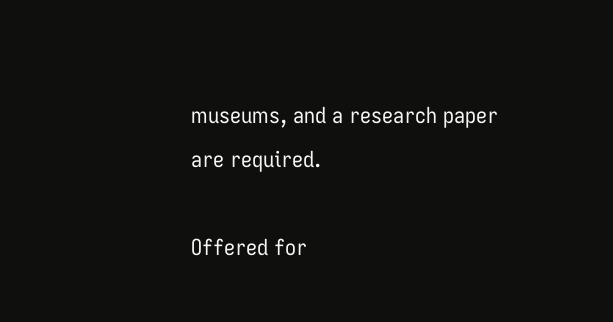museums, and a research paper are required.

Offered for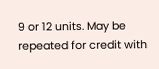9 or 12 units. May be repeated for credit with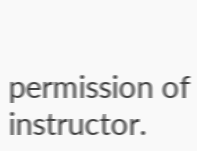permission of instructor.